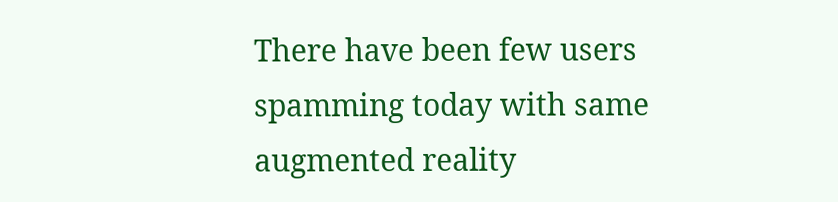There have been few users spamming today with same augmented reality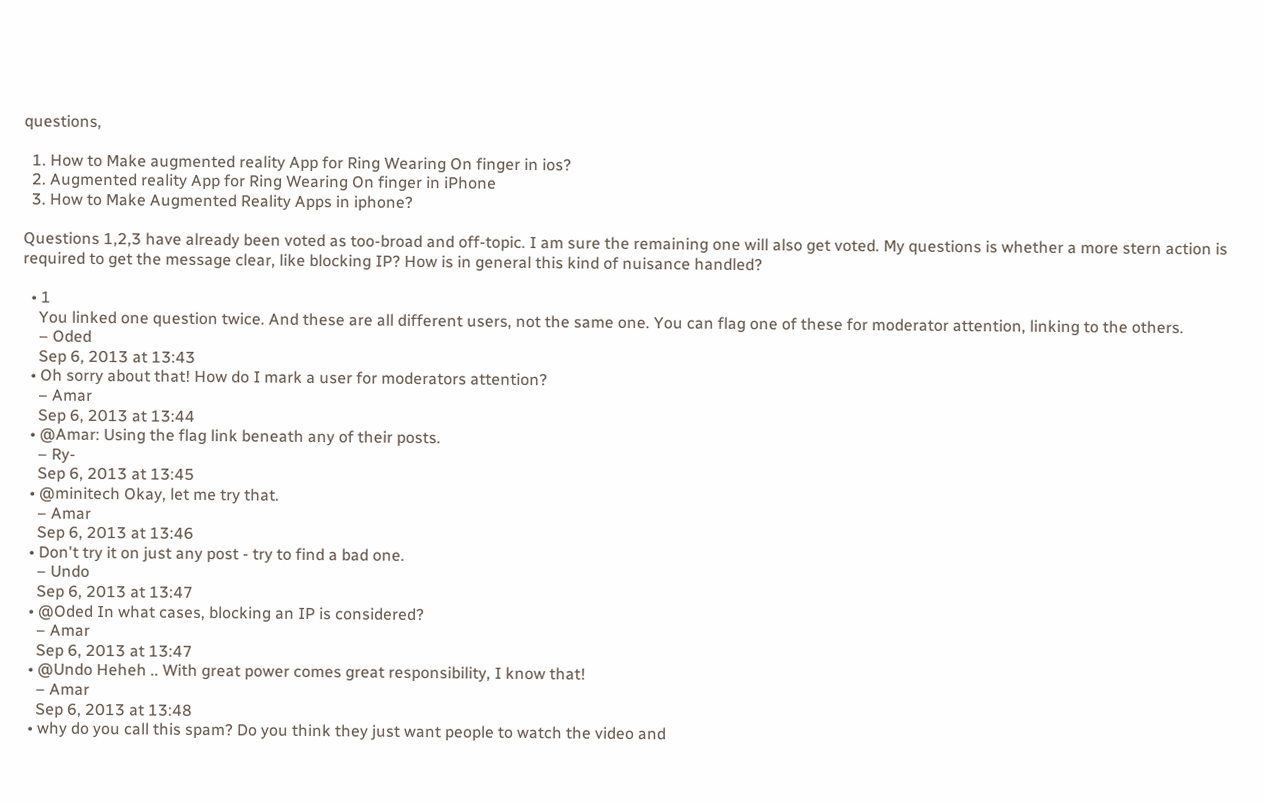questions,

  1. How to Make augmented reality App for Ring Wearing On finger in ios?
  2. Augmented reality App for Ring Wearing On finger in iPhone
  3. How to Make Augmented Reality Apps in iphone?

Questions 1,2,3 have already been voted as too-broad and off-topic. I am sure the remaining one will also get voted. My questions is whether a more stern action is required to get the message clear, like blocking IP? How is in general this kind of nuisance handled?

  • 1
    You linked one question twice. And these are all different users, not the same one. You can flag one of these for moderator attention, linking to the others.
    – Oded
    Sep 6, 2013 at 13:43
  • Oh sorry about that! How do I mark a user for moderators attention?
    – Amar
    Sep 6, 2013 at 13:44
  • @Amar: Using the flag link beneath any of their posts.
    – Ry-
    Sep 6, 2013 at 13:45
  • @minitech Okay, let me try that.
    – Amar
    Sep 6, 2013 at 13:46
  • Don't try it on just any post - try to find a bad one.
    – Undo
    Sep 6, 2013 at 13:47
  • @Oded In what cases, blocking an IP is considered?
    – Amar
    Sep 6, 2013 at 13:47
  • @Undo Heheh .. With great power comes great responsibility, I know that!
    – Amar
    Sep 6, 2013 at 13:48
  • why do you call this spam? Do you think they just want people to watch the video and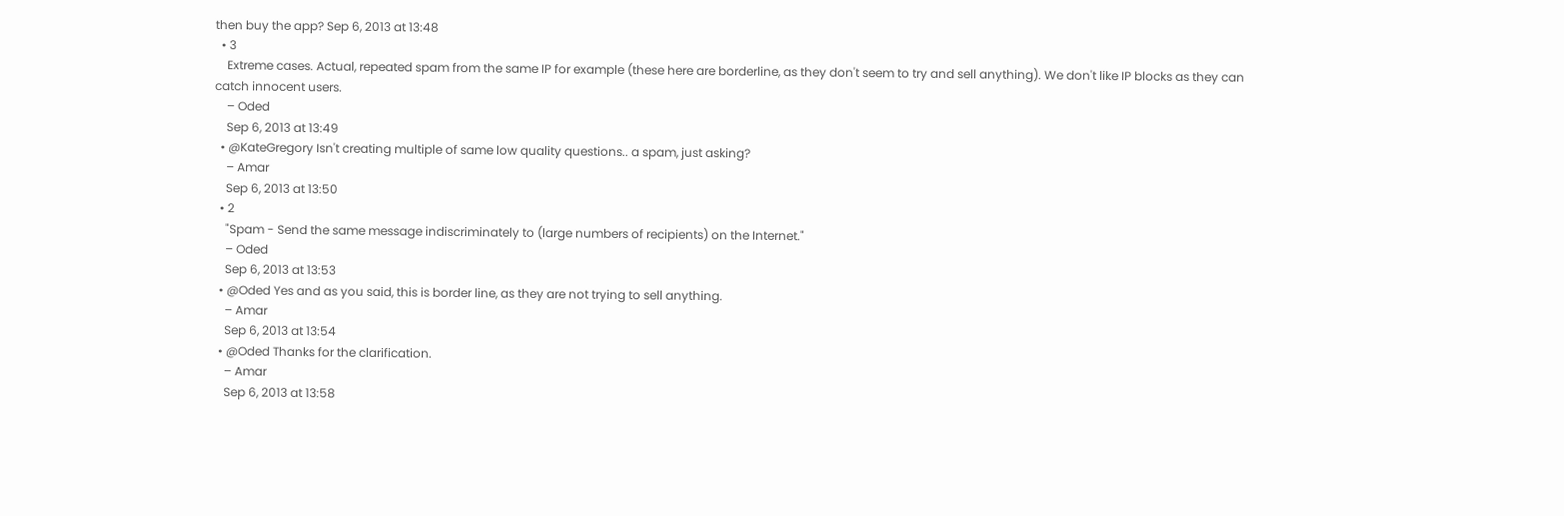then buy the app? Sep 6, 2013 at 13:48
  • 3
    Extreme cases. Actual, repeated spam from the same IP for example (these here are borderline, as they don't seem to try and sell anything). We don't like IP blocks as they can catch innocent users.
    – Oded
    Sep 6, 2013 at 13:49
  • @KateGregory Isn't creating multiple of same low quality questions.. a spam, just asking?
    – Amar
    Sep 6, 2013 at 13:50
  • 2
    "Spam - Send the same message indiscriminately to (large numbers of recipients) on the Internet."
    – Oded
    Sep 6, 2013 at 13:53
  • @Oded Yes and as you said, this is border line, as they are not trying to sell anything.
    – Amar
    Sep 6, 2013 at 13:54
  • @Oded Thanks for the clarification.
    – Amar
    Sep 6, 2013 at 13:58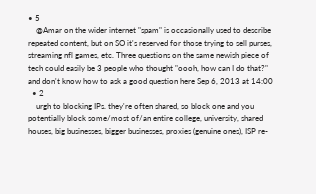• 5
    @Amar on the wider internet "spam" is occasionally used to describe repeated content, but on SO it's reserved for those trying to sell purses, streaming nfl games, etc. Three questions on the same newish piece of tech could easily be 3 people who thought "oooh, how can I do that?" and don't know how to ask a good question here Sep 6, 2013 at 14:00
  • 2
    urgh to blocking IPs. they're often shared, so block one and you potentially block some/most of/an entire college, university, shared houses, big businesses, bigger businesses, proxies (genuine ones), ISP re-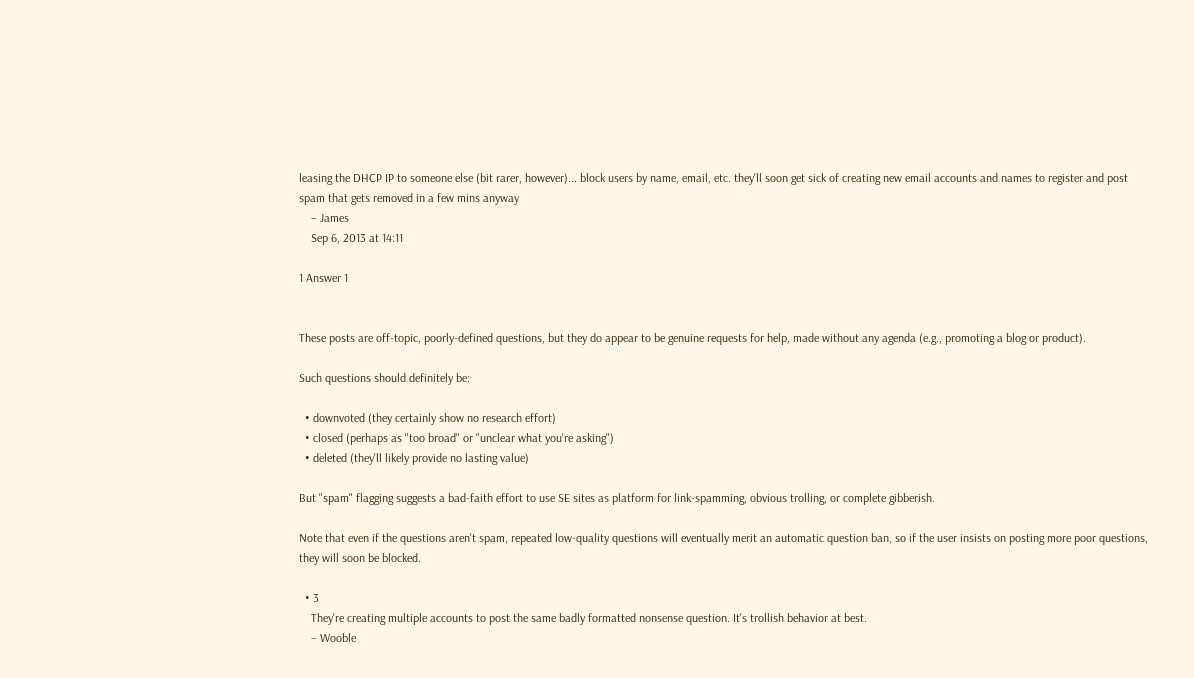leasing the DHCP IP to someone else (bit rarer, however)... block users by name, email, etc. they'll soon get sick of creating new email accounts and names to register and post spam that gets removed in a few mins anyway
    – James
    Sep 6, 2013 at 14:11

1 Answer 1


These posts are off-topic, poorly-defined questions, but they do appear to be genuine requests for help, made without any agenda (e.g., promoting a blog or product).

Such questions should definitely be:

  • downvoted (they certainly show no research effort)
  • closed (perhaps as "too broad" or "unclear what you're asking")
  • deleted (they'll likely provide no lasting value)

But "spam" flagging suggests a bad-faith effort to use SE sites as platform for link-spamming, obvious trolling, or complete gibberish.

Note that even if the questions aren't spam, repeated low-quality questions will eventually merit an automatic question ban, so if the user insists on posting more poor questions, they will soon be blocked.

  • 3
    They're creating multiple accounts to post the same badly formatted nonsense question. It's trollish behavior at best.
    – Wooble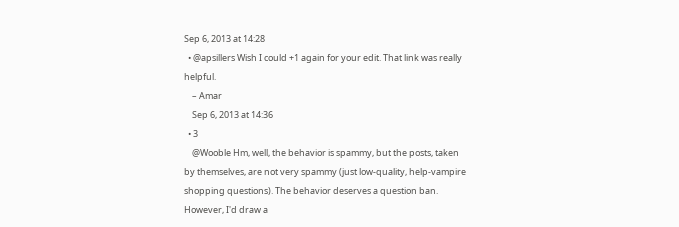Sep 6, 2013 at 14:28
  • @apsillers Wish I could +1 again for your edit. That link was really helpful.
    – Amar
    Sep 6, 2013 at 14:36
  • 3
    @Wooble Hm, well, the behavior is spammy, but the posts, taken by themselves, are not very spammy (just low-quality, help-vampire shopping questions). The behavior deserves a question ban. However, I'd draw a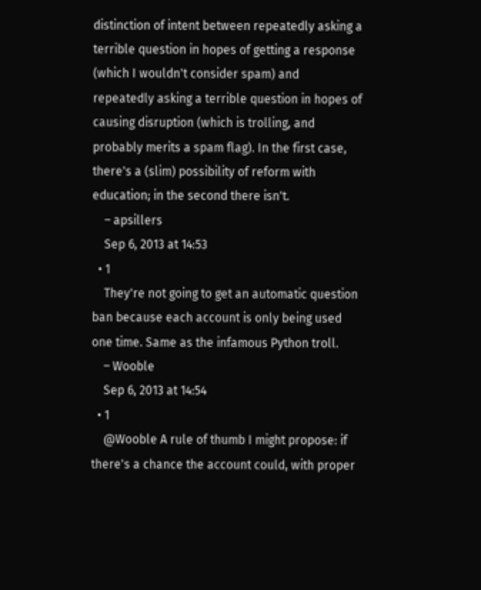distinction of intent between repeatedly asking a terrible question in hopes of getting a response (which I wouldn't consider spam) and repeatedly asking a terrible question in hopes of causing disruption (which is trolling, and probably merits a spam flag). In the first case, there's a (slim) possibility of reform with education; in the second there isn't.
    – apsillers
    Sep 6, 2013 at 14:53
  • 1
    They're not going to get an automatic question ban because each account is only being used one time. Same as the infamous Python troll.
    – Wooble
    Sep 6, 2013 at 14:54
  • 1
    @Wooble A rule of thumb I might propose: if there's a chance the account could, with proper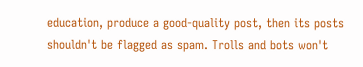education, produce a good-quality post, then its posts shouldn't be flagged as spam. Trolls and bots won't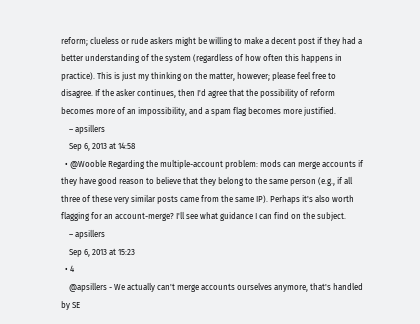reform; clueless or rude askers might be willing to make a decent post if they had a better understanding of the system (regardless of how often this happens in practice). This is just my thinking on the matter, however; please feel free to disagree. If the asker continues, then I'd agree that the possibility of reform becomes more of an impossibility, and a spam flag becomes more justified.
    – apsillers
    Sep 6, 2013 at 14:58
  • @Wooble Regarding the multiple-account problem: mods can merge accounts if they have good reason to believe that they belong to the same person (e.g., if all three of these very similar posts came from the same IP). Perhaps it's also worth flagging for an account-merge? I'll see what guidance I can find on the subject.
    – apsillers
    Sep 6, 2013 at 15:23
  • 4
    @apsillers - We actually can't merge accounts ourselves anymore, that's handled by SE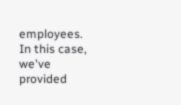employees. In this case, we've provided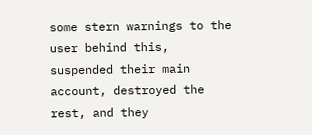some stern warnings to the user behind this, suspended their main account, destroyed the rest, and they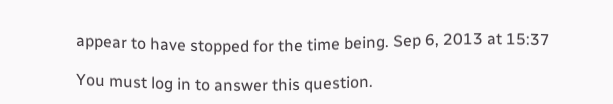appear to have stopped for the time being. Sep 6, 2013 at 15:37

You must log in to answer this question.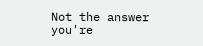Not the answer you're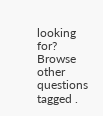looking for? Browse other questions tagged .